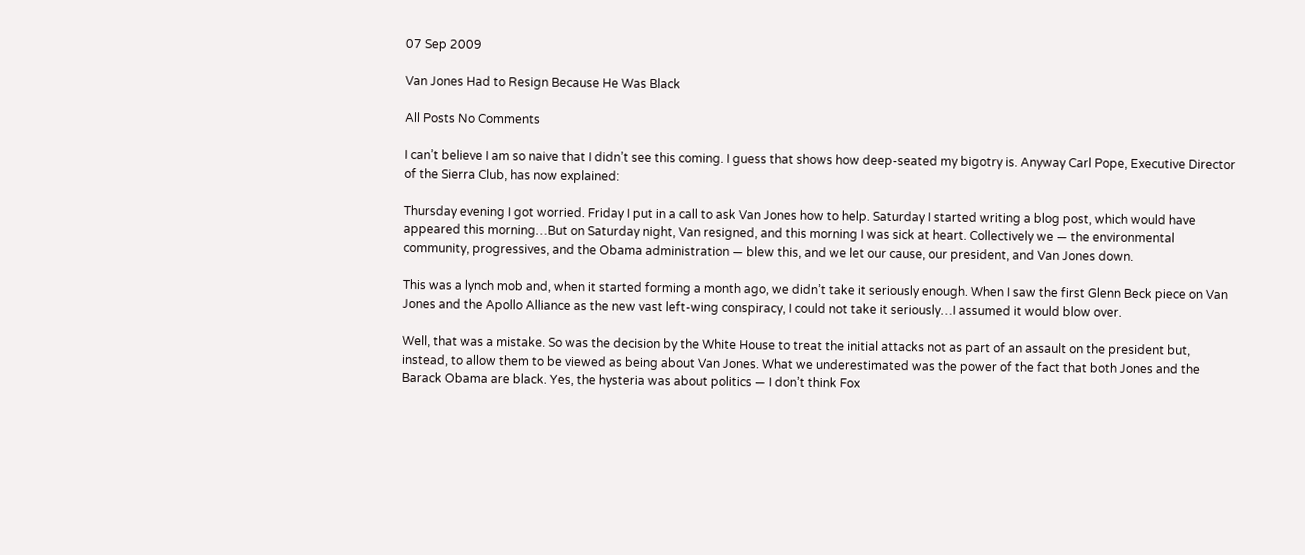07 Sep 2009

Van Jones Had to Resign Because He Was Black

All Posts No Comments

I can’t believe I am so naive that I didn’t see this coming. I guess that shows how deep-seated my bigotry is. Anyway Carl Pope, Executive Director of the Sierra Club, has now explained:

Thursday evening I got worried. Friday I put in a call to ask Van Jones how to help. Saturday I started writing a blog post, which would have appeared this morning…But on Saturday night, Van resigned, and this morning I was sick at heart. Collectively we — the environmental community, progressives, and the Obama administration — blew this, and we let our cause, our president, and Van Jones down.

This was a lynch mob and, when it started forming a month ago, we didn’t take it seriously enough. When I saw the first Glenn Beck piece on Van Jones and the Apollo Alliance as the new vast left-wing conspiracy, I could not take it seriously…I assumed it would blow over.

Well, that was a mistake. So was the decision by the White House to treat the initial attacks not as part of an assault on the president but, instead, to allow them to be viewed as being about Van Jones. What we underestimated was the power of the fact that both Jones and the Barack Obama are black. Yes, the hysteria was about politics — I don’t think Fox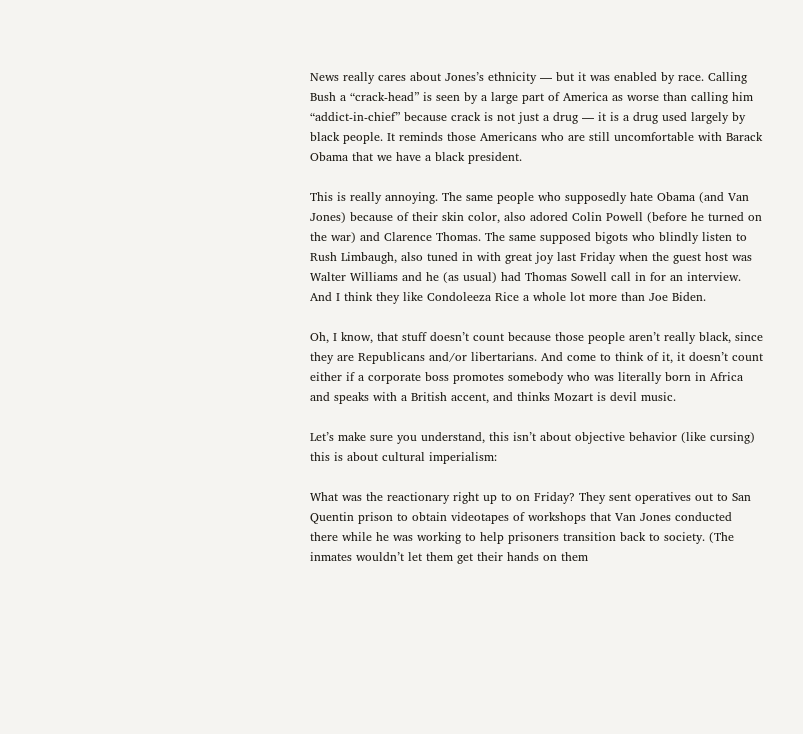News really cares about Jones’s ethnicity — but it was enabled by race. Calling Bush a “crack-head” is seen by a large part of America as worse than calling him “addict-in-chief” because crack is not just a drug — it is a drug used largely by black people. It reminds those Americans who are still uncomfortable with Barack Obama that we have a black president.

This is really annoying. The same people who supposedly hate Obama (and Van Jones) because of their skin color, also adored Colin Powell (before he turned on the war) and Clarence Thomas. The same supposed bigots who blindly listen to Rush Limbaugh, also tuned in with great joy last Friday when the guest host was Walter Williams and he (as usual) had Thomas Sowell call in for an interview. And I think they like Condoleeza Rice a whole lot more than Joe Biden.

Oh, I know, that stuff doesn’t count because those people aren’t really black, since they are Republicans and/or libertarians. And come to think of it, it doesn’t count either if a corporate boss promotes somebody who was literally born in Africa and speaks with a British accent, and thinks Mozart is devil music.

Let’s make sure you understand, this isn’t about objective behavior (like cursing) this is about cultural imperialism:

What was the reactionary right up to on Friday? They sent operatives out to San Quentin prison to obtain videotapes of workshops that Van Jones conducted there while he was working to help prisoners transition back to society. (The inmates wouldn’t let them get their hands on them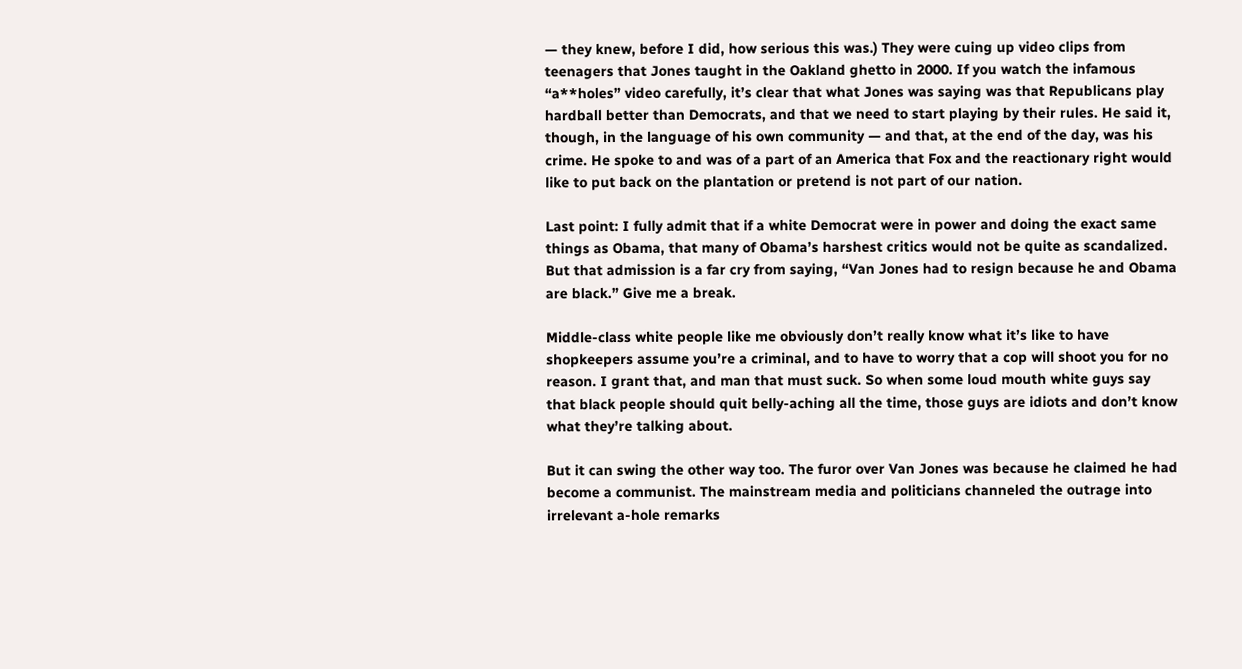— they knew, before I did, how serious this was.) They were cuing up video clips from teenagers that Jones taught in the Oakland ghetto in 2000. If you watch the infamous “a**holes” video carefully, it’s clear that what Jones was saying was that Republicans play hardball better than Democrats, and that we need to start playing by their rules. He said it, though, in the language of his own community — and that, at the end of the day, was his crime. He spoke to and was of a part of an America that Fox and the reactionary right would like to put back on the plantation or pretend is not part of our nation.

Last point: I fully admit that if a white Democrat were in power and doing the exact same things as Obama, that many of Obama’s harshest critics would not be quite as scandalized. But that admission is a far cry from saying, “Van Jones had to resign because he and Obama are black.” Give me a break.

Middle-class white people like me obviously don’t really know what it’s like to have shopkeepers assume you’re a criminal, and to have to worry that a cop will shoot you for no reason. I grant that, and man that must suck. So when some loud mouth white guys say that black people should quit belly-aching all the time, those guys are idiots and don’t know what they’re talking about.

But it can swing the other way too. The furor over Van Jones was because he claimed he had become a communist. The mainstream media and politicians channeled the outrage into irrelevant a-hole remarks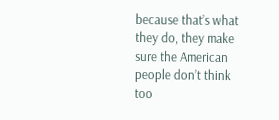because that’s what they do, they make sure the American people don’t think too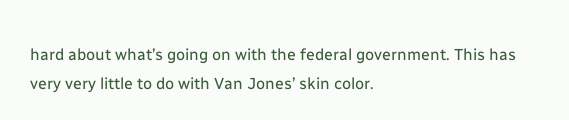hard about what’s going on with the federal government. This has very very little to do with Van Jones’ skin color.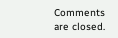Comments are closed.